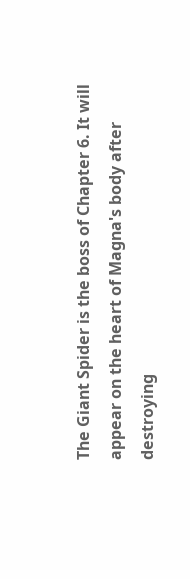The Giant Spider is the boss of Chapter 6. It will appear on the heart of Magna's body after destroying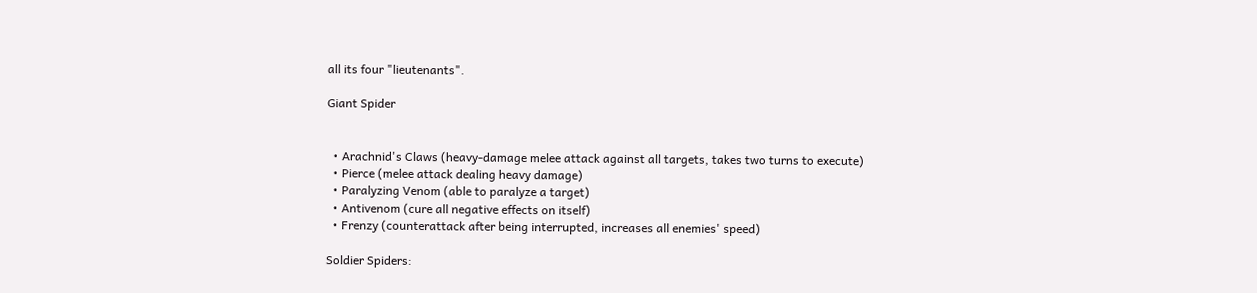all its four "lieutenants".

Giant Spider


  • Arachnid's Claws (heavy-damage melee attack against all targets, takes two turns to execute)
  • Pierce (melee attack dealing heavy damage)
  • Paralyzing Venom (able to paralyze a target)
  • Antivenom (cure all negative effects on itself)
  • Frenzy (counterattack after being interrupted, increases all enemies' speed)

Soldier Spiders: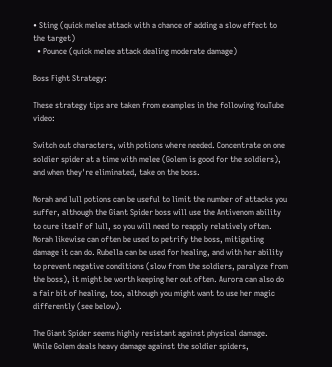• Sting (quick melee attack with a chance of adding a slow effect to the target)
  • Pounce (quick melee attack dealing moderate damage)

Boss Fight Strategy:

These strategy tips are taken from examples in the following YouTube video:

Switch out characters, with potions where needed. Concentrate on one soldier spider at a time with melee (Golem is good for the soldiers), and when they're eliminated, take on the boss.

Norah and lull potions can be useful to limit the number of attacks you suffer, although the Giant Spider boss will use the Antivenom ability to cure itself of lull, so you will need to reapply relatively often. Norah likewise can often be used to petrify the boss, mitigating damage it can do. Rubella can be used for healing, and with her ability to prevent negative conditions (slow from the soldiers, paralyze from the boss), it might be worth keeping her out often. Aurora can also do a fair bit of healing, too, although you might want to use her magic differently (see below).

The Giant Spider seems highly resistant against physical damage. While Golem deals heavy damage against the soldier spiders,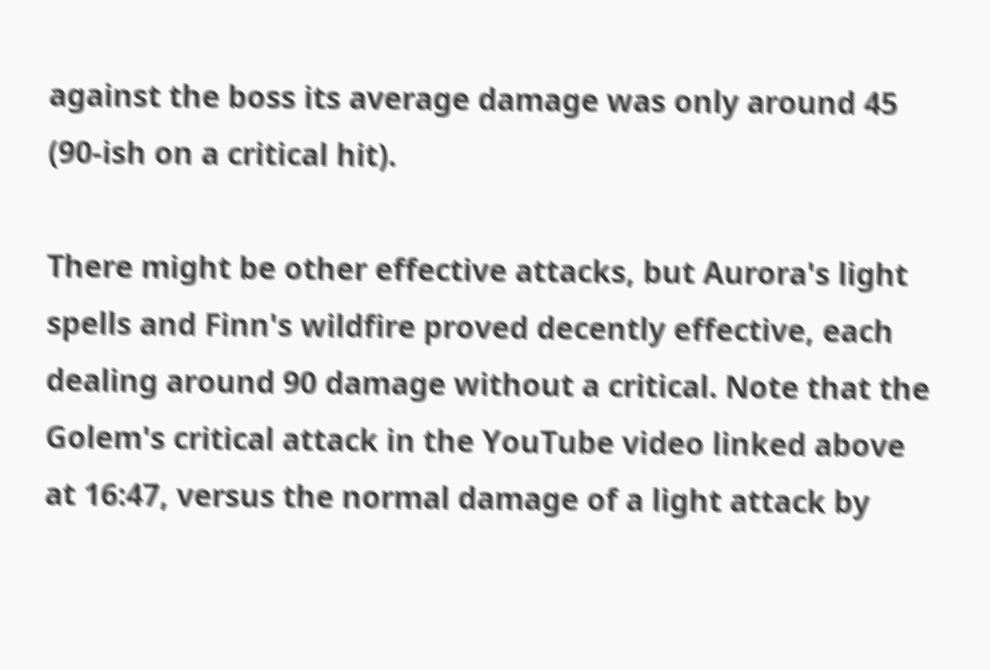against the boss its average damage was only around 45 (90-ish on a critical hit).

There might be other effective attacks, but Aurora's light spells and Finn's wildfire proved decently effective, each dealing around 90 damage without a critical. Note that the Golem's critical attack in the YouTube video linked above at 16:47, versus the normal damage of a light attack by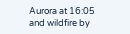Aurora at 16:05 and wildfire by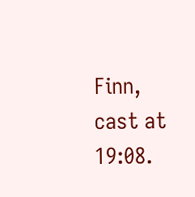Finn, cast at 19:08.